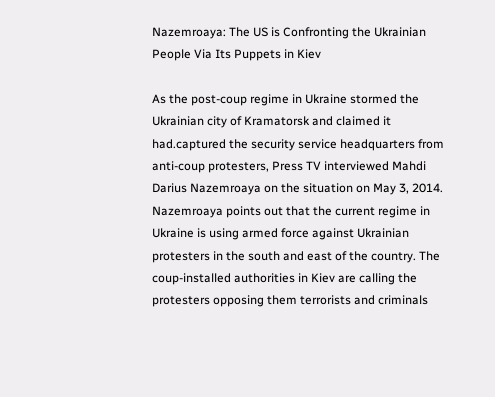Nazemroaya: The US is Confronting the Ukrainian People Via Its Puppets in Kiev

As the post-coup regime in Ukraine stormed the Ukrainian city of Kramatorsk and claimed it had.captured the security service headquarters from anti-coup protesters, Press TV interviewed Mahdi Darius Nazemroaya on the situation on May 3, 2014. Nazemroaya points out that the current regime in Ukraine is using armed force against Ukrainian protesters in the south and east of the country. The coup-installed authorities in Kiev are calling the protesters opposing them terrorists and criminals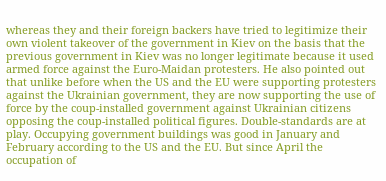whereas they and their foreign backers have tried to legitimize their own violent takeover of the government in Kiev on the basis that the previous government in Kiev was no longer legitimate because it used armed force against the Euro-Maidan protesters. He also pointed out that unlike before when the US and the EU were supporting protesters against the Ukrainian government, they are now supporting the use of force by the coup-installed government against Ukrainian citizens opposing the coup-installed political figures. Double-standards are at play. Occupying government buildings was good in January and February according to the US and the EU. But since April the occupation of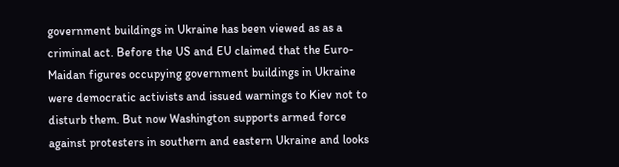government buildings in Ukraine has been viewed as as a criminal act. Before the US and EU claimed that the Euro-Maidan figures occupying government buildings in Ukraine were democratic activists and issued warnings to Kiev not to disturb them. But now Washington supports armed force against protesters in southern and eastern Ukraine and looks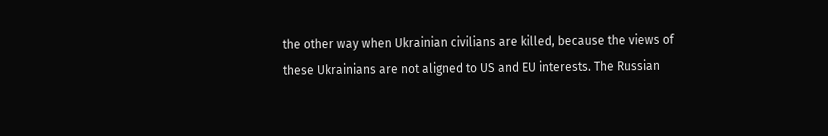the other way when Ukrainian civilians are killed, because the views of these Ukrainians are not aligned to US and EU interests. The Russian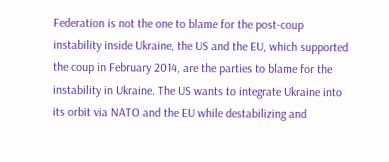Federation is not the one to blame for the post-coup instability inside Ukraine, the US and the EU, which supported the coup in February 2014, are the parties to blame for the instability in Ukraine. The US wants to integrate Ukraine into its orbit via NATO and the EU while destabilizing and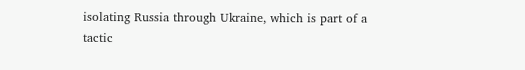isolating Russia through Ukraine, which is part of a tactic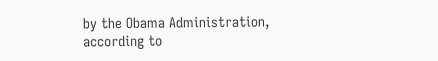by the Obama Administration, according to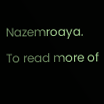Nazemroaya. To read more of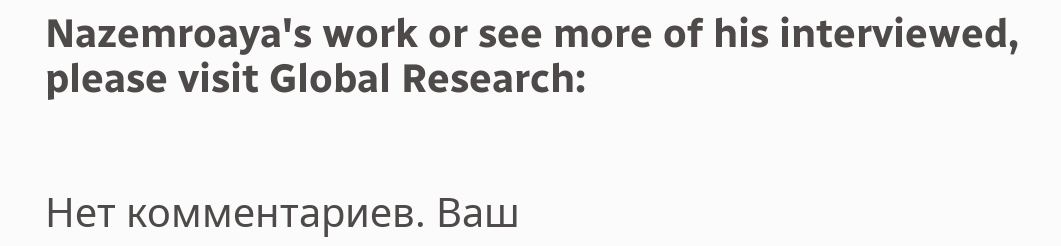Nazemroaya's work or see more of his interviewed, please visit Global Research:


Нет комментариев. Ваш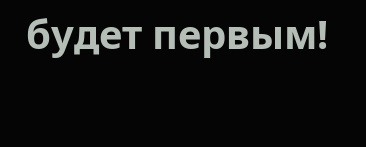будет первым!